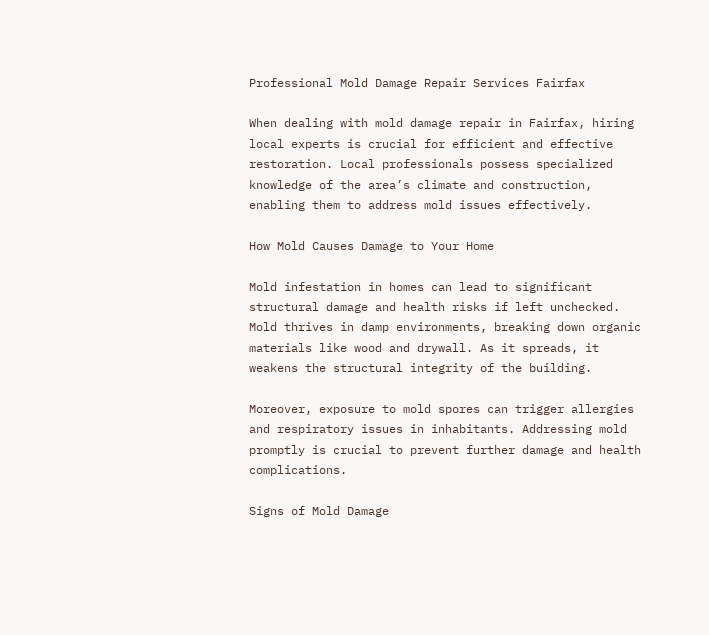Professional Mold Damage Repair Services Fairfax

When dealing with mold damage repair in Fairfax, hiring local experts is crucial for efficient and effective restoration. Local professionals possess specialized knowledge of the area’s climate and construction, enabling them to address mold issues effectively.

How Mold Causes Damage to Your Home

Mold infestation in homes can lead to significant structural damage and health risks if left unchecked. Mold thrives in damp environments, breaking down organic materials like wood and drywall. As it spreads, it weakens the structural integrity of the building.

Moreover, exposure to mold spores can trigger allergies and respiratory issues in inhabitants. Addressing mold promptly is crucial to prevent further damage and health complications.

Signs of Mold Damage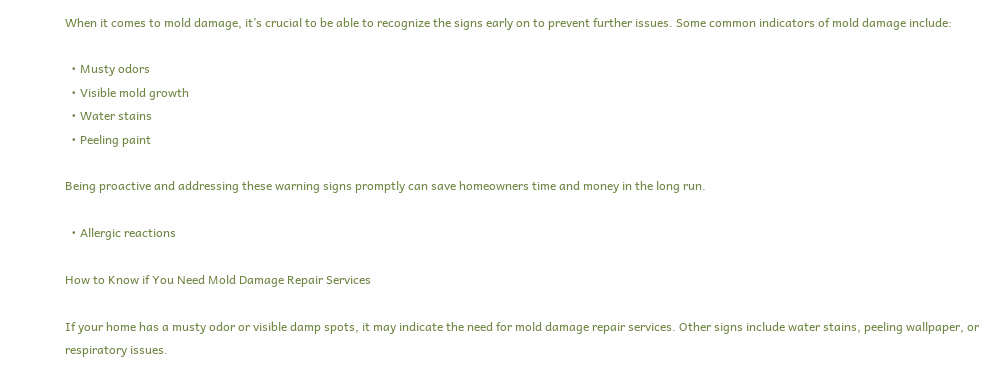When it comes to mold damage, it’s crucial to be able to recognize the signs early on to prevent further issues. Some common indicators of mold damage include:

  • Musty odors
  • Visible mold growth
  • Water stains
  • Peeling paint

Being proactive and addressing these warning signs promptly can save homeowners time and money in the long run.

  • Allergic reactions

How to Know if You Need Mold Damage Repair Services

If your home has a musty odor or visible damp spots, it may indicate the need for mold damage repair services. Other signs include water stains, peeling wallpaper, or respiratory issues.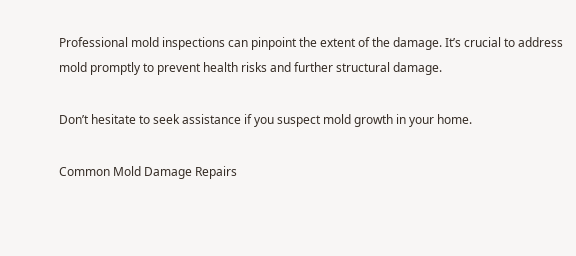Professional mold inspections can pinpoint the extent of the damage. It’s crucial to address mold promptly to prevent health risks and further structural damage.

Don’t hesitate to seek assistance if you suspect mold growth in your home.

Common Mold Damage Repairs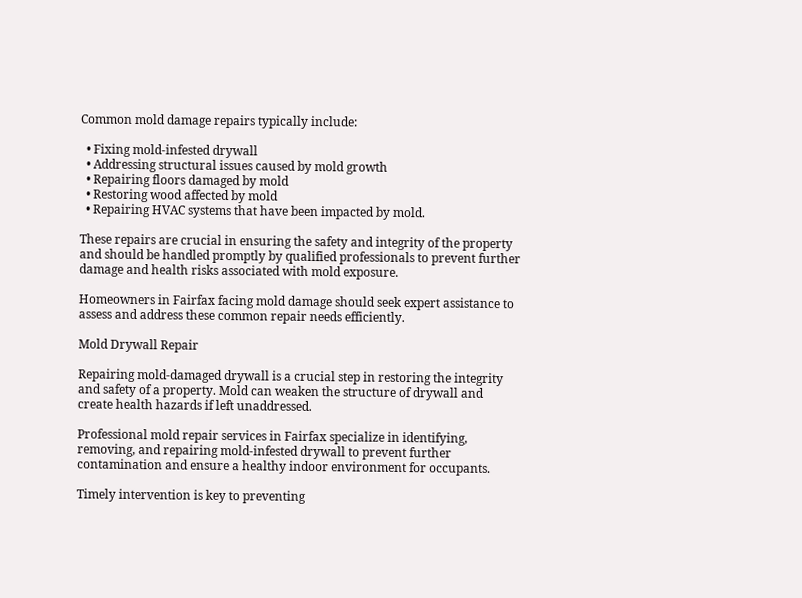Common mold damage repairs typically include:

  • Fixing mold-infested drywall
  • Addressing structural issues caused by mold growth
  • Repairing floors damaged by mold
  • Restoring wood affected by mold
  • Repairing HVAC systems that have been impacted by mold.

These repairs are crucial in ensuring the safety and integrity of the property and should be handled promptly by qualified professionals to prevent further damage and health risks associated with mold exposure.

Homeowners in Fairfax facing mold damage should seek expert assistance to assess and address these common repair needs efficiently.

Mold Drywall Repair

Repairing mold-damaged drywall is a crucial step in restoring the integrity and safety of a property. Mold can weaken the structure of drywall and create health hazards if left unaddressed.

Professional mold repair services in Fairfax specialize in identifying, removing, and repairing mold-infested drywall to prevent further contamination and ensure a healthy indoor environment for occupants.

Timely intervention is key to preventing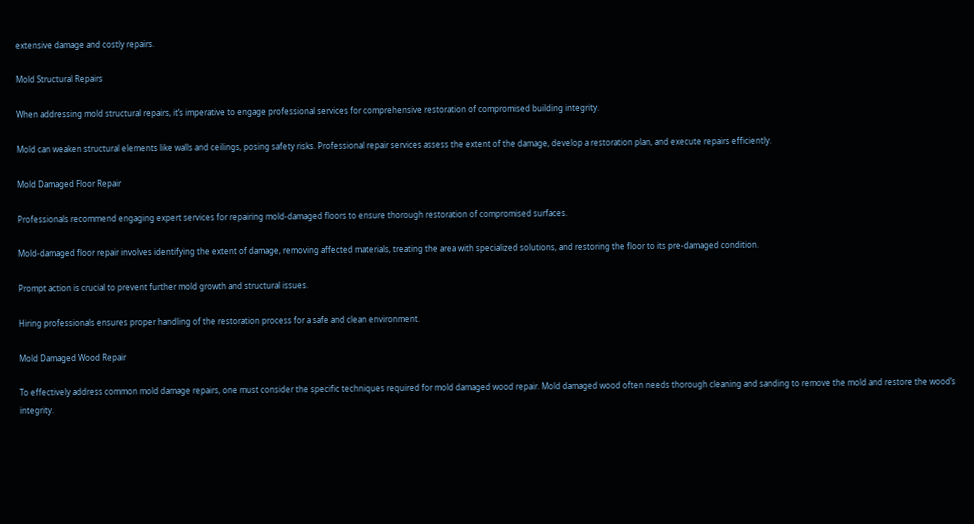extensive damage and costly repairs.

Mold Structural Repairs

When addressing mold structural repairs, it’s imperative to engage professional services for comprehensive restoration of compromised building integrity.

Mold can weaken structural elements like walls and ceilings, posing safety risks. Professional repair services assess the extent of the damage, develop a restoration plan, and execute repairs efficiently.

Mold Damaged Floor Repair

Professionals recommend engaging expert services for repairing mold-damaged floors to ensure thorough restoration of compromised surfaces.

Mold-damaged floor repair involves identifying the extent of damage, removing affected materials, treating the area with specialized solutions, and restoring the floor to its pre-damaged condition.

Prompt action is crucial to prevent further mold growth and structural issues.

Hiring professionals ensures proper handling of the restoration process for a safe and clean environment.

Mold Damaged Wood Repair

To effectively address common mold damage repairs, one must consider the specific techniques required for mold damaged wood repair. Mold damaged wood often needs thorough cleaning and sanding to remove the mold and restore the wood’s integrity.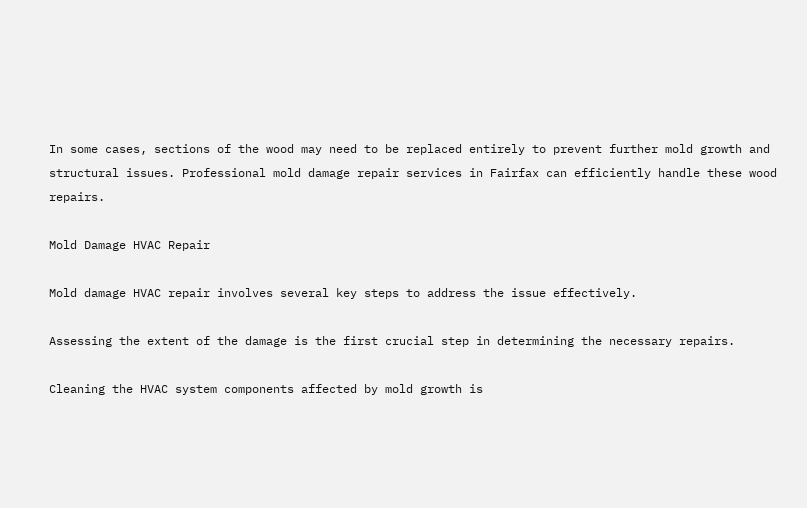In some cases, sections of the wood may need to be replaced entirely to prevent further mold growth and structural issues. Professional mold damage repair services in Fairfax can efficiently handle these wood repairs.

Mold Damage HVAC Repair

Mold damage HVAC repair involves several key steps to address the issue effectively.

Assessing the extent of the damage is the first crucial step in determining the necessary repairs.

Cleaning the HVAC system components affected by mold growth is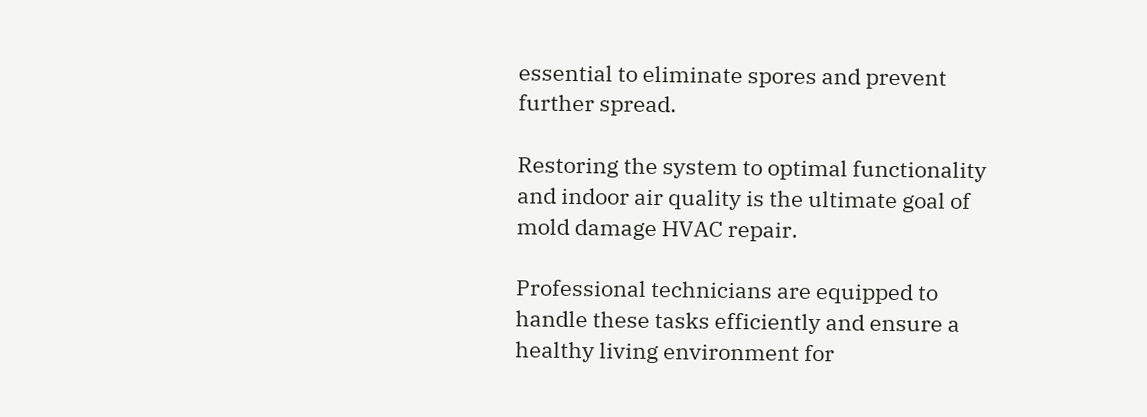essential to eliminate spores and prevent further spread.

Restoring the system to optimal functionality and indoor air quality is the ultimate goal of mold damage HVAC repair.

Professional technicians are equipped to handle these tasks efficiently and ensure a healthy living environment for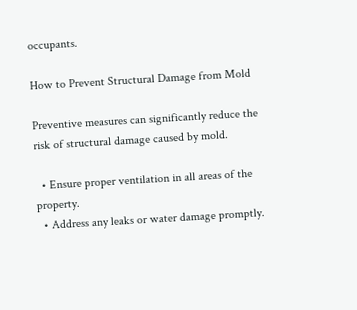occupants.

How to Prevent Structural Damage from Mold

Preventive measures can significantly reduce the risk of structural damage caused by mold.

  • Ensure proper ventilation in all areas of the property.
  • Address any leaks or water damage promptly.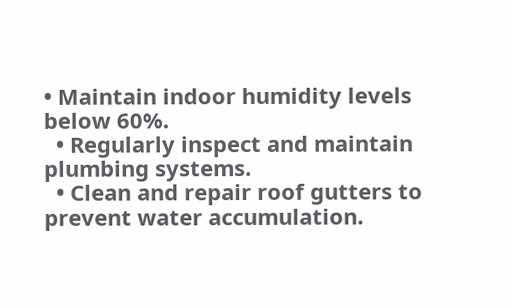• Maintain indoor humidity levels below 60%.
  • Regularly inspect and maintain plumbing systems.
  • Clean and repair roof gutters to prevent water accumulation.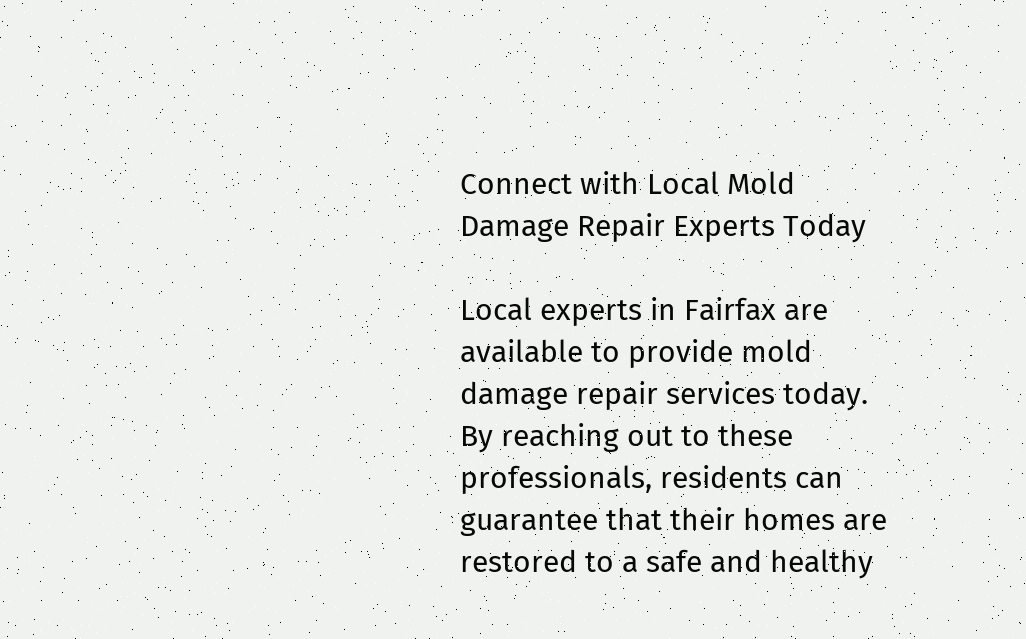Connect with Local Mold Damage Repair Experts Today

Local experts in Fairfax are available to provide mold damage repair services today. By reaching out to these professionals, residents can guarantee that their homes are restored to a safe and healthy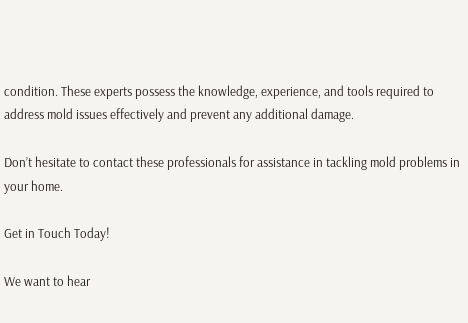condition. These experts possess the knowledge, experience, and tools required to address mold issues effectively and prevent any additional damage.

Don’t hesitate to contact these professionals for assistance in tackling mold problems in your home.

Get in Touch Today!

We want to hear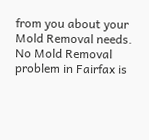from you about your Mold Removal needs. No Mold Removal problem in Fairfax is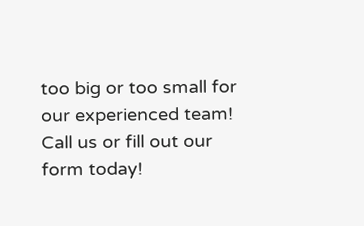too big or too small for our experienced team! Call us or fill out our form today!